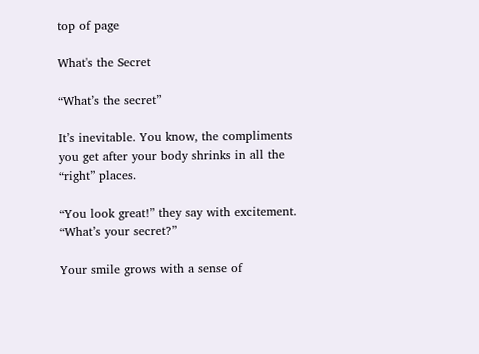top of page

What's the Secret

“What’s the secret”

It’s inevitable. You know, the compliments you get after your body shrinks in all the “right” places.

“You look great!” they say with excitement. “What’s your secret?”

Your smile grows with a sense of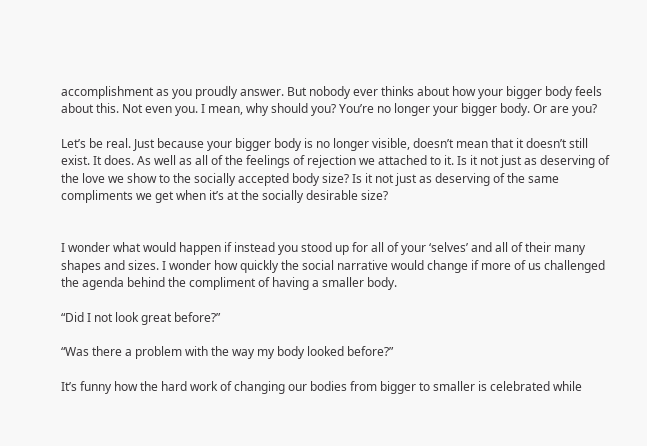accomplishment as you proudly answer. But nobody ever thinks about how your bigger body feels about this. Not even you. I mean, why should you? You’re no longer your bigger body. Or are you?

Let’s be real. Just because your bigger body is no longer visible, doesn’t mean that it doesn’t still exist. It does. As well as all of the feelings of rejection we attached to it. Is it not just as deserving of the love we show to the socially accepted body size? Is it not just as deserving of the same compliments we get when it’s at the socially desirable size?


I wonder what would happen if instead you stood up for all of your ‘selves’ and all of their many shapes and sizes. I wonder how quickly the social narrative would change if more of us challenged the agenda behind the compliment of having a smaller body.

“Did I not look great before?”

“Was there a problem with the way my body looked before?”

It’s funny how the hard work of changing our bodies from bigger to smaller is celebrated while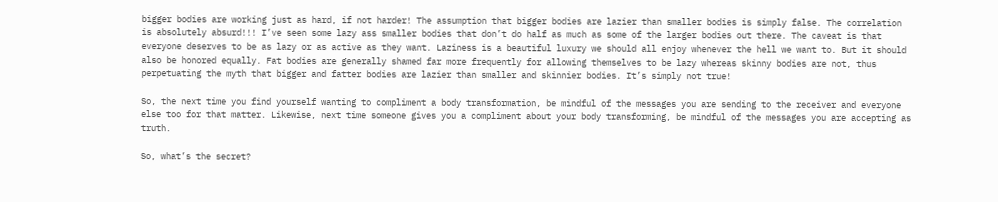bigger bodies are working just as hard, if not harder! The assumption that bigger bodies are lazier than smaller bodies is simply false. The correlation is absolutely absurd!!! I’ve seen some lazy ass smaller bodies that don’t do half as much as some of the larger bodies out there. The caveat is that everyone deserves to be as lazy or as active as they want. Laziness is a beautiful luxury we should all enjoy whenever the hell we want to. But it should also be honored equally. Fat bodies are generally shamed far more frequently for allowing themselves to be lazy whereas skinny bodies are not, thus perpetuating the myth that bigger and fatter bodies are lazier than smaller and skinnier bodies. It’s simply not true!

So, the next time you find yourself wanting to compliment a body transformation, be mindful of the messages you are sending to the receiver and everyone else too for that matter. Likewise, next time someone gives you a compliment about your body transforming, be mindful of the messages you are accepting as truth.

So, what’s the secret?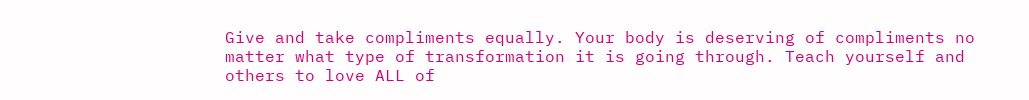Give and take compliments equally. Your body is deserving of compliments no matter what type of transformation it is going through. Teach yourself and others to love ALL of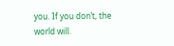you. If you don’t, the world will.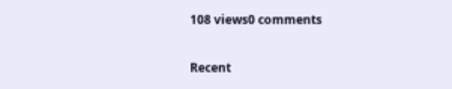108 views0 comments

Recent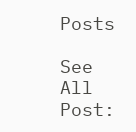Posts

See All
Post: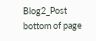Blog2_Post
bottom of page